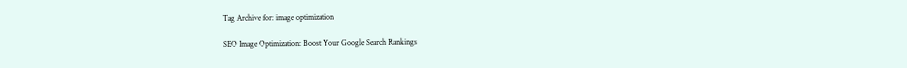Tag Archive for: image optimization

SEO Image Optimization: Boost Your Google Search Rankings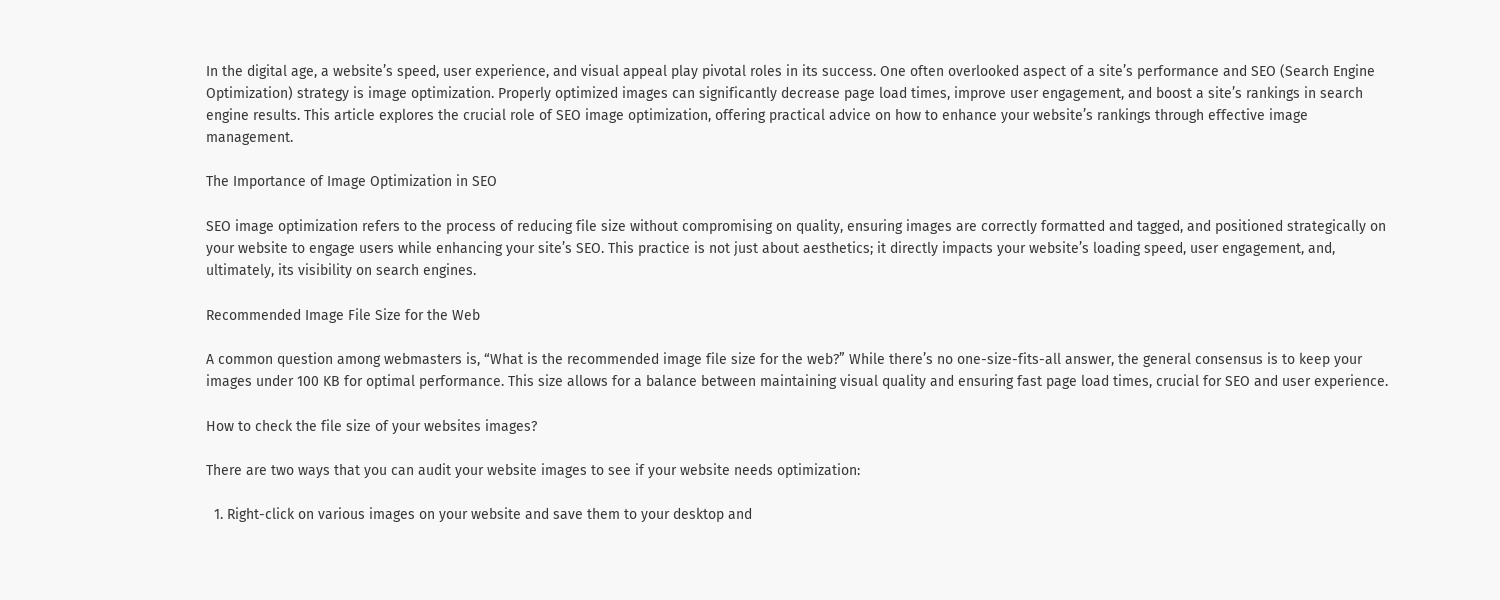In the digital age, a website’s speed, user experience, and visual appeal play pivotal roles in its success. One often overlooked aspect of a site’s performance and SEO (Search Engine Optimization) strategy is image optimization. Properly optimized images can significantly decrease page load times, improve user engagement, and boost a site’s rankings in search engine results. This article explores the crucial role of SEO image optimization, offering practical advice on how to enhance your website’s rankings through effective image management.

The Importance of Image Optimization in SEO

SEO image optimization refers to the process of reducing file size without compromising on quality, ensuring images are correctly formatted and tagged, and positioned strategically on your website to engage users while enhancing your site’s SEO. This practice is not just about aesthetics; it directly impacts your website’s loading speed, user engagement, and, ultimately, its visibility on search engines.

Recommended Image File Size for the Web

A common question among webmasters is, “What is the recommended image file size for the web?” While there’s no one-size-fits-all answer, the general consensus is to keep your images under 100 KB for optimal performance. This size allows for a balance between maintaining visual quality and ensuring fast page load times, crucial for SEO and user experience.

How to check the file size of your websites images?

There are two ways that you can audit your website images to see if your website needs optimization:

  1. Right-click on various images on your website and save them to your desktop and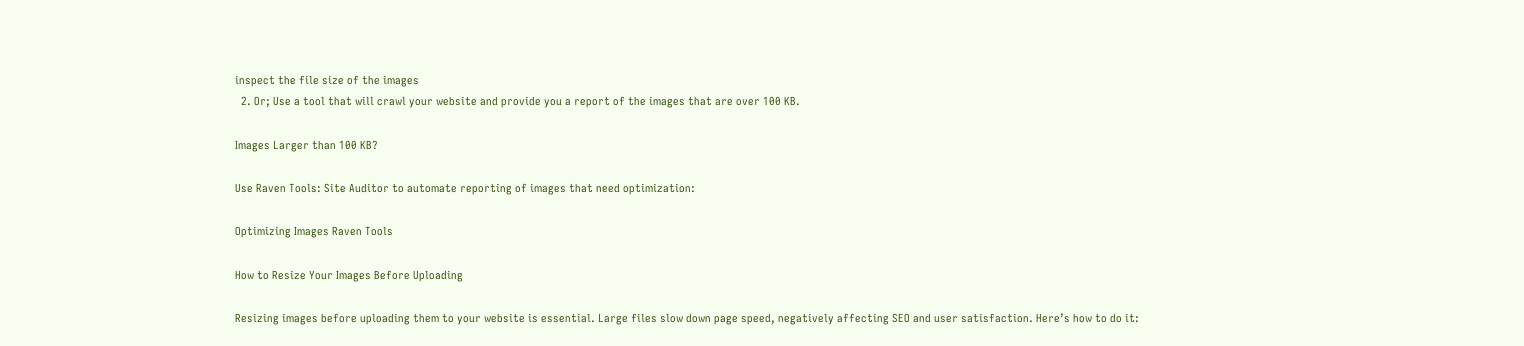inspect the file size of the images
  2. Or; Use a tool that will crawl your website and provide you a report of the images that are over 100 KB.

Images Larger than 100 KB?

Use Raven Tools: Site Auditor to automate reporting of images that need optimization:

Optimizing Images Raven Tools

How to Resize Your Images Before Uploading

Resizing images before uploading them to your website is essential. Large files slow down page speed, negatively affecting SEO and user satisfaction. Here’s how to do it: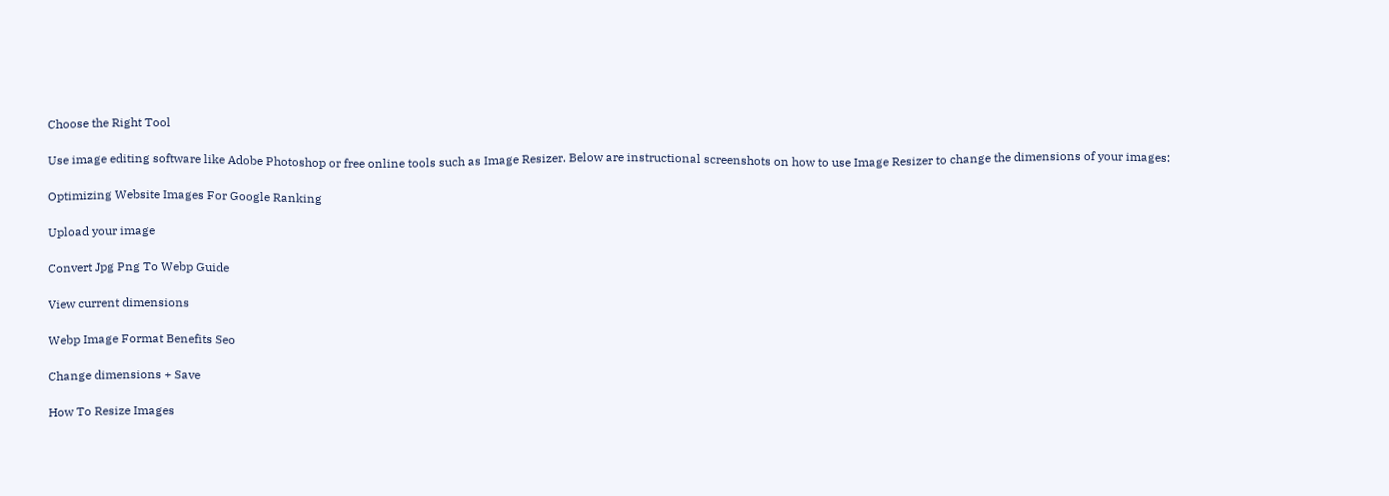Choose the Right Tool

Use image editing software like Adobe Photoshop or free online tools such as Image Resizer. Below are instructional screenshots on how to use Image Resizer to change the dimensions of your images:

Optimizing Website Images For Google Ranking

Upload your image

Convert Jpg Png To Webp Guide

View current dimensions

Webp Image Format Benefits Seo

Change dimensions + Save

How To Resize Images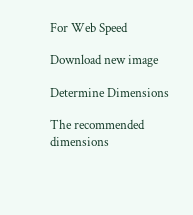For Web Speed

Download new image

Determine Dimensions

The recommended dimensions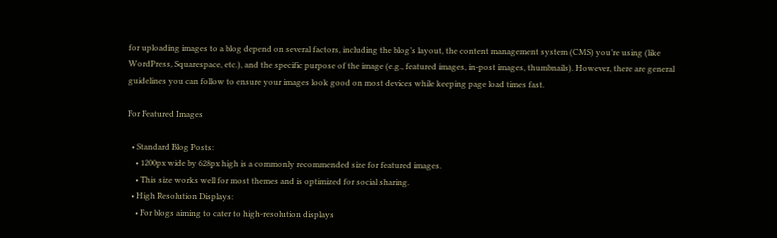for uploading images to a blog depend on several factors, including the blog’s layout, the content management system (CMS) you’re using (like WordPress, Squarespace, etc.), and the specific purpose of the image (e.g., featured images, in-post images, thumbnails). However, there are general guidelines you can follow to ensure your images look good on most devices while keeping page load times fast.

For Featured Images

  • Standard Blog Posts:
    • 1200px wide by 628px high is a commonly recommended size for featured images.
    • This size works well for most themes and is optimized for social sharing.
  • High Resolution Displays:
    • For blogs aiming to cater to high-resolution displays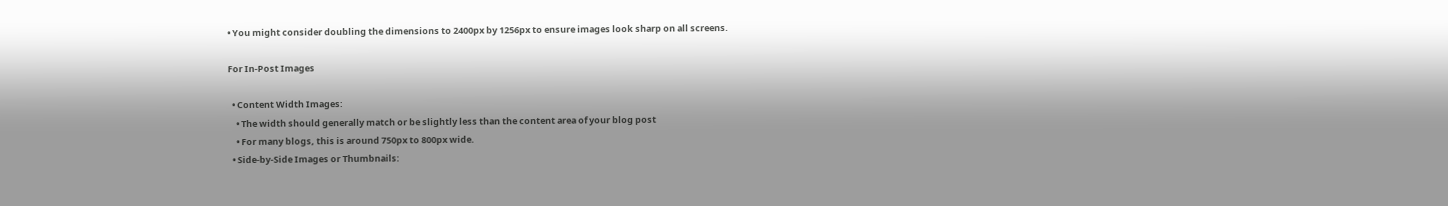• You might consider doubling the dimensions to 2400px by 1256px to ensure images look sharp on all screens.

For In-Post Images

  • Content Width Images:
    • The width should generally match or be slightly less than the content area of your blog post
    • For many blogs, this is around 750px to 800px wide.
  • Side-by-Side Images or Thumbnails: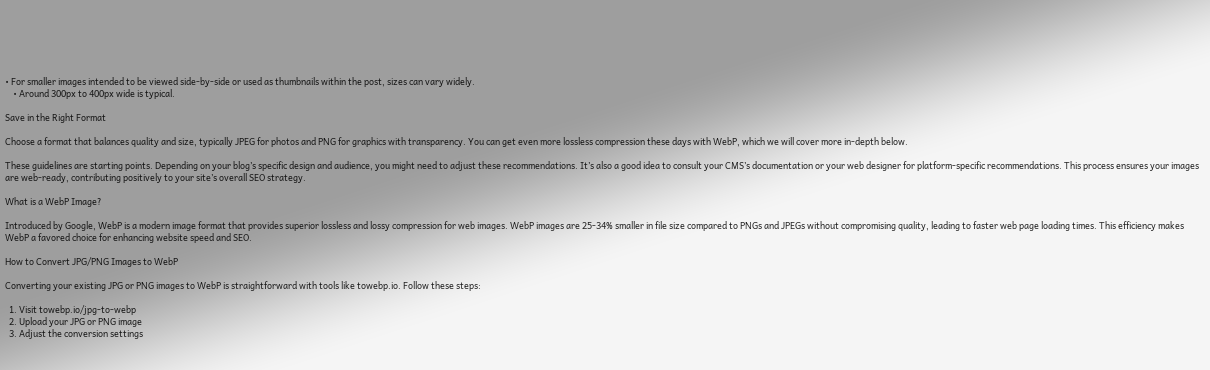• For smaller images intended to be viewed side-by-side or used as thumbnails within the post, sizes can vary widely.
    • Around 300px to 400px wide is typical.

Save in the Right Format

Choose a format that balances quality and size, typically JPEG for photos and PNG for graphics with transparency. You can get even more lossless compression these days with WebP, which we will cover more in-depth below.

These guidelines are starting points. Depending on your blog’s specific design and audience, you might need to adjust these recommendations. It’s also a good idea to consult your CMS’s documentation or your web designer for platform-specific recommendations. This process ensures your images are web-ready, contributing positively to your site’s overall SEO strategy.

What is a WebP Image?

Introduced by Google, WebP is a modern image format that provides superior lossless and lossy compression for web images. WebP images are 25-34% smaller in file size compared to PNGs and JPEGs without compromising quality, leading to faster web page loading times. This efficiency makes WebP a favored choice for enhancing website speed and SEO.

How to Convert JPG/PNG Images to WebP

Converting your existing JPG or PNG images to WebP is straightforward with tools like towebp.io. Follow these steps:

  1. Visit towebp.io/jpg-to-webp
  2. Upload your JPG or PNG image
  3. Adjust the conversion settings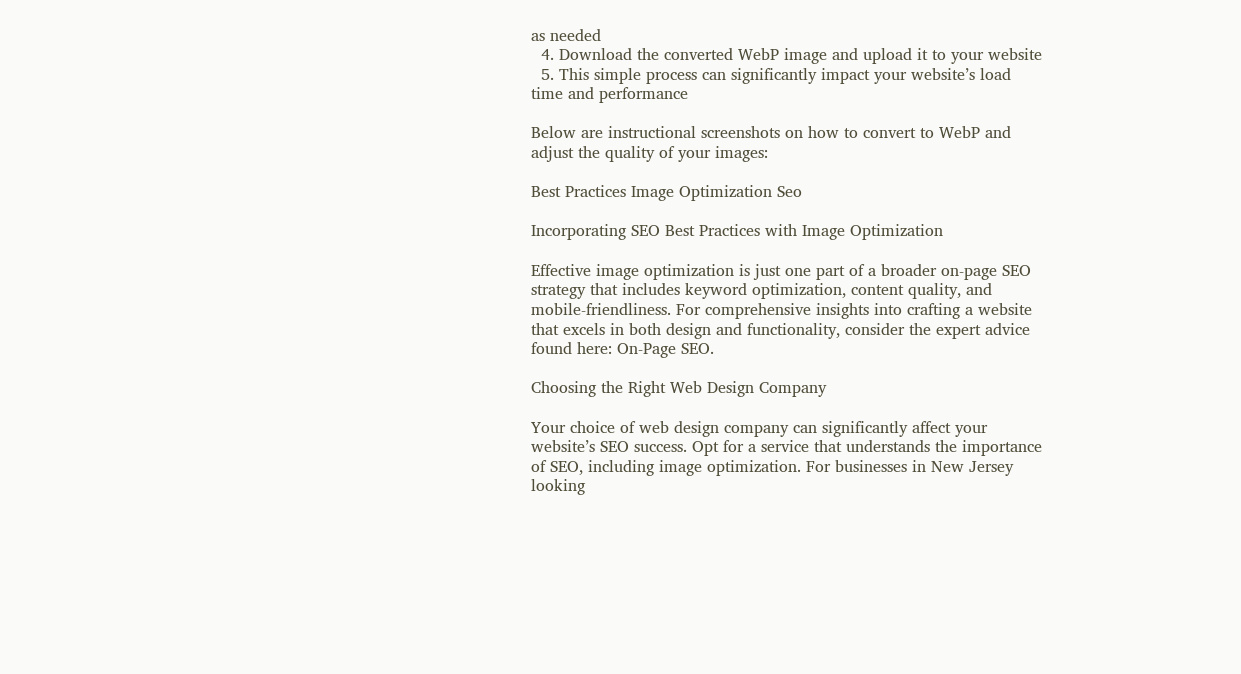as needed
  4. Download the converted WebP image and upload it to your website
  5. This simple process can significantly impact your website’s load time and performance

Below are instructional screenshots on how to convert to WebP and adjust the quality of your images:

Best Practices Image Optimization Seo

Incorporating SEO Best Practices with Image Optimization

Effective image optimization is just one part of a broader on-page SEO strategy that includes keyword optimization, content quality, and mobile-friendliness. For comprehensive insights into crafting a website that excels in both design and functionality, consider the expert advice found here: On-Page SEO.

Choosing the Right Web Design Company

Your choice of web design company can significantly affect your website’s SEO success. Opt for a service that understands the importance of SEO, including image optimization. For businesses in New Jersey looking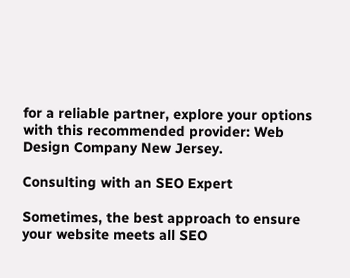for a reliable partner, explore your options with this recommended provider: Web Design Company New Jersey.

Consulting with an SEO Expert

Sometimes, the best approach to ensure your website meets all SEO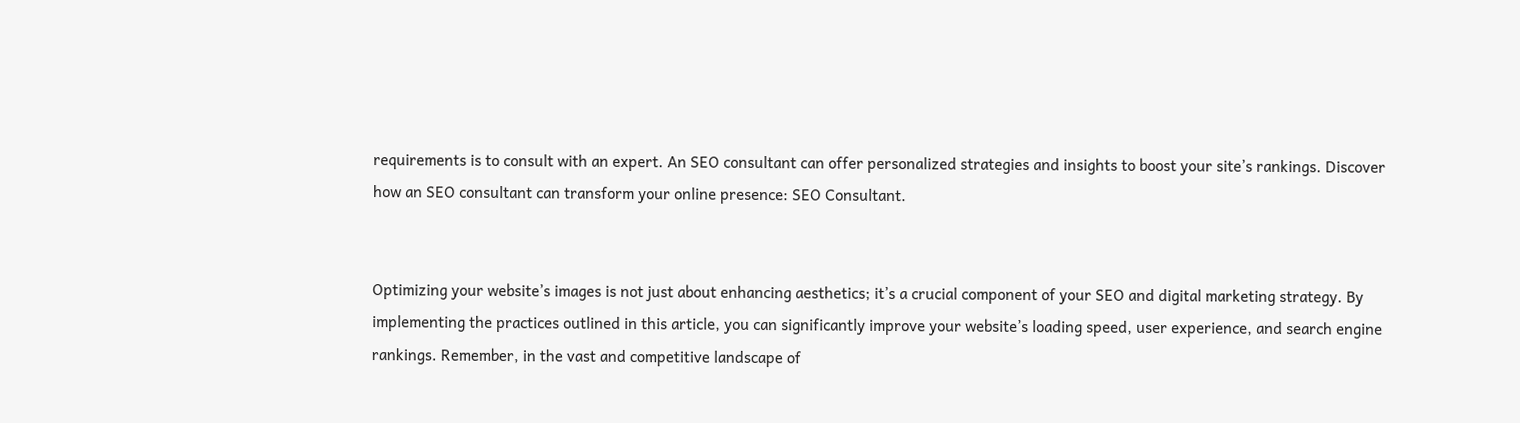requirements is to consult with an expert. An SEO consultant can offer personalized strategies and insights to boost your site’s rankings. Discover how an SEO consultant can transform your online presence: SEO Consultant.


Optimizing your website’s images is not just about enhancing aesthetics; it’s a crucial component of your SEO and digital marketing strategy. By implementing the practices outlined in this article, you can significantly improve your website’s loading speed, user experience, and search engine rankings. Remember, in the vast and competitive landscape of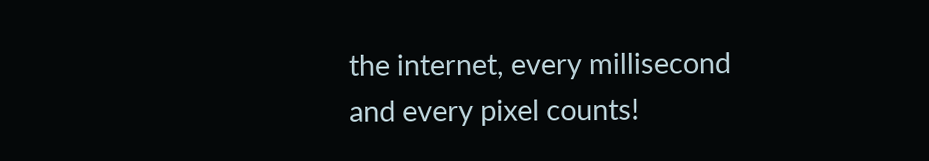the internet, every millisecond and every pixel counts!